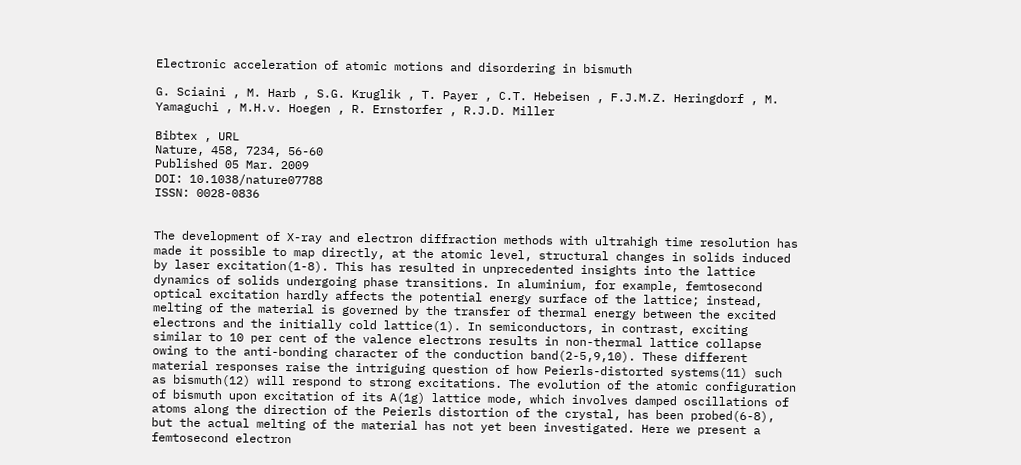Electronic acceleration of atomic motions and disordering in bismuth

G. Sciaini , M. Harb , S.G. Kruglik , T. Payer , C.T. Hebeisen , F.J.M.Z. Heringdorf , M. Yamaguchi , M.H.v. Hoegen , R. Ernstorfer , R.J.D. Miller

Bibtex , URL
Nature, 458, 7234, 56-60
Published 05 Mar. 2009
DOI: 10.1038/nature07788
ISSN: 0028-0836


The development of X-ray and electron diffraction methods with ultrahigh time resolution has made it possible to map directly, at the atomic level, structural changes in solids induced by laser excitation(1-8). This has resulted in unprecedented insights into the lattice dynamics of solids undergoing phase transitions. In aluminium, for example, femtosecond optical excitation hardly affects the potential energy surface of the lattice; instead, melting of the material is governed by the transfer of thermal energy between the excited electrons and the initially cold lattice(1). In semiconductors, in contrast, exciting similar to 10 per cent of the valence electrons results in non-thermal lattice collapse owing to the anti-bonding character of the conduction band(2-5,9,10). These different material responses raise the intriguing question of how Peierls-distorted systems(11) such as bismuth(12) will respond to strong excitations. The evolution of the atomic configuration of bismuth upon excitation of its A(1g) lattice mode, which involves damped oscillations of atoms along the direction of the Peierls distortion of the crystal, has been probed(6-8), but the actual melting of the material has not yet been investigated. Here we present a femtosecond electron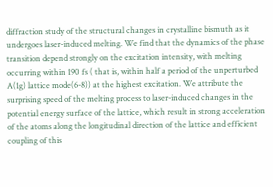diffraction study of the structural changes in crystalline bismuth as it undergoes laser-induced melting. We find that the dynamics of the phase transition depend strongly on the excitation intensity, with melting occurring within 190 fs ( that is, within half a period of the unperturbed A(1g) lattice mode(6-8)) at the highest excitation. We attribute the surprising speed of the melting process to laser-induced changes in the potential energy surface of the lattice, which result in strong acceleration of the atoms along the longitudinal direction of the lattice and efficient coupling of this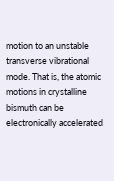motion to an unstable transverse vibrational mode. That is, the atomic motions in crystalline bismuth can be electronically accelerated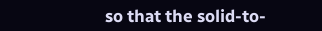so that the solid-to-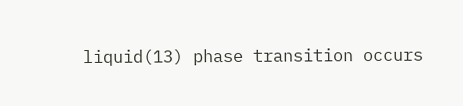liquid(13) phase transition occurs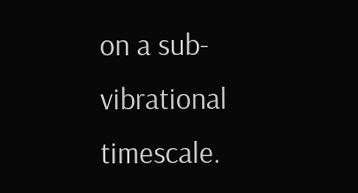on a sub-vibrational timescale.